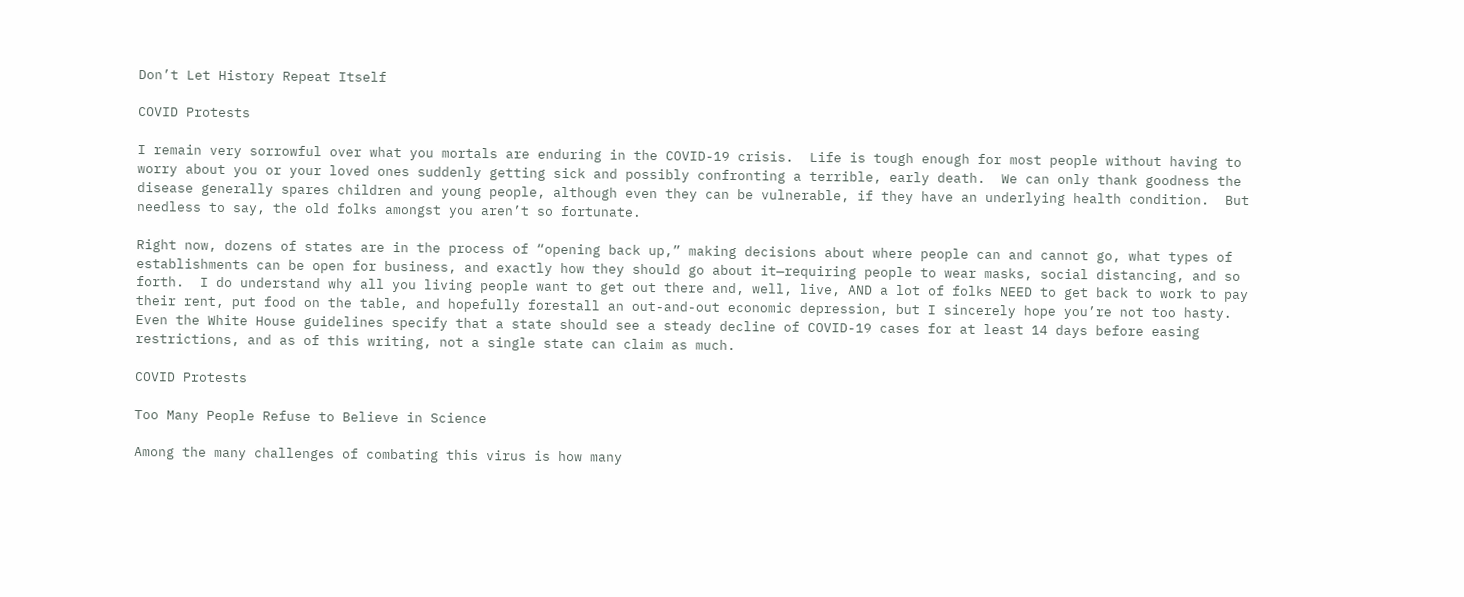Don’t Let History Repeat Itself

COVID Protests

I remain very sorrowful over what you mortals are enduring in the COVID-19 crisis.  Life is tough enough for most people without having to worry about you or your loved ones suddenly getting sick and possibly confronting a terrible, early death.  We can only thank goodness the disease generally spares children and young people, although even they can be vulnerable, if they have an underlying health condition.  But needless to say, the old folks amongst you aren’t so fortunate.

Right now, dozens of states are in the process of “opening back up,” making decisions about where people can and cannot go, what types of establishments can be open for business, and exactly how they should go about it—requiring people to wear masks, social distancing, and so forth.  I do understand why all you living people want to get out there and, well, live, AND a lot of folks NEED to get back to work to pay their rent, put food on the table, and hopefully forestall an out-and-out economic depression, but I sincerely hope you’re not too hasty.  Even the White House guidelines specify that a state should see a steady decline of COVID-19 cases for at least 14 days before easing restrictions, and as of this writing, not a single state can claim as much.

COVID Protests

Too Many People Refuse to Believe in Science

Among the many challenges of combating this virus is how many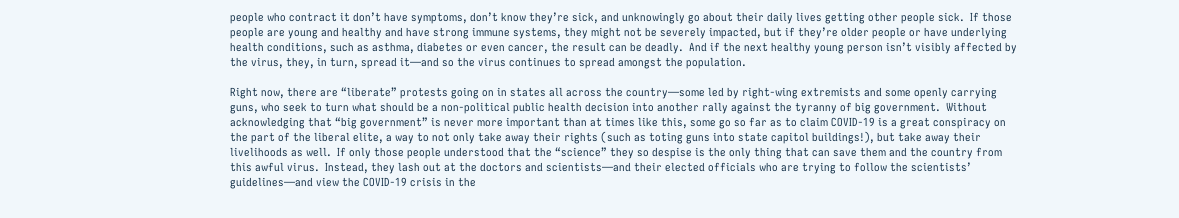people who contract it don’t have symptoms, don’t know they’re sick, and unknowingly go about their daily lives getting other people sick.  If those people are young and healthy and have strong immune systems, they might not be severely impacted, but if they’re older people or have underlying health conditions, such as asthma, diabetes or even cancer, the result can be deadly.  And if the next healthy young person isn’t visibly affected by the virus, they, in turn, spread it—and so the virus continues to spread amongst the population.

Right now, there are “liberate” protests going on in states all across the country—some led by right-wing extremists and some openly carrying guns, who seek to turn what should be a non-political public health decision into another rally against the tyranny of big government.  Without acknowledging that “big government” is never more important than at times like this, some go so far as to claim COVID-19 is a great conspiracy on the part of the liberal elite, a way to not only take away their rights (such as toting guns into state capitol buildings!), but take away their livelihoods as well.  If only those people understood that the “science” they so despise is the only thing that can save them and the country from this awful virus.  Instead, they lash out at the doctors and scientists—and their elected officials who are trying to follow the scientists’ guidelines—and view the COVID-19 crisis in the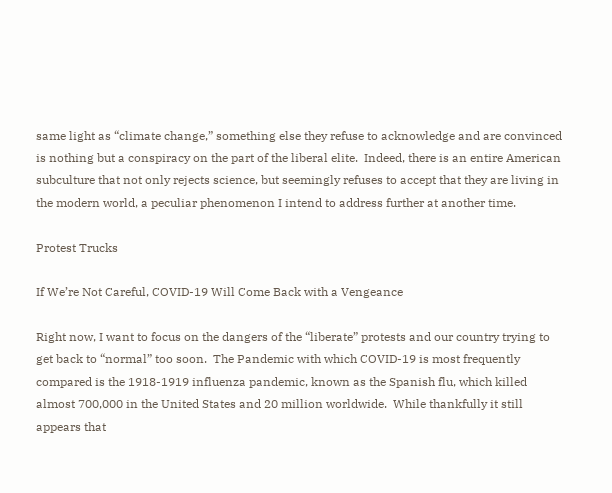same light as “climate change,” something else they refuse to acknowledge and are convinced is nothing but a conspiracy on the part of the liberal elite.  Indeed, there is an entire American subculture that not only rejects science, but seemingly refuses to accept that they are living in the modern world, a peculiar phenomenon I intend to address further at another time.

Protest Trucks

If We’re Not Careful, COVID-19 Will Come Back with a Vengeance

Right now, I want to focus on the dangers of the “liberate” protests and our country trying to get back to “normal” too soon.  The Pandemic with which COVID-19 is most frequently compared is the 1918-1919 influenza pandemic, known as the Spanish flu, which killed almost 700,000 in the United States and 20 million worldwide.  While thankfully it still appears that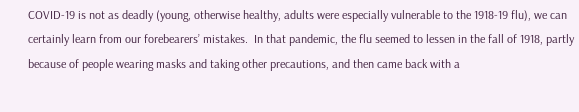COVID-19 is not as deadly (young, otherwise healthy, adults were especially vulnerable to the 1918-19 flu), we can certainly learn from our forebearers’ mistakes.  In that pandemic, the flu seemed to lessen in the fall of 1918, partly because of people wearing masks and taking other precautions, and then came back with a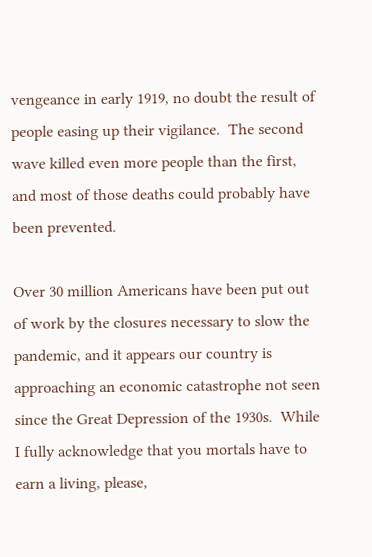vengeance in early 1919, no doubt the result of people easing up their vigilance.  The second wave killed even more people than the first, and most of those deaths could probably have been prevented.

Over 30 million Americans have been put out of work by the closures necessary to slow the pandemic, and it appears our country is approaching an economic catastrophe not seen since the Great Depression of the 1930s.  While I fully acknowledge that you mortals have to earn a living, please,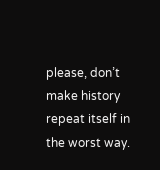please, don’t make history repeat itself in the worst way.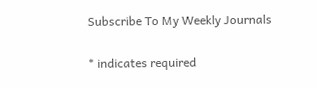Subscribe To My Weekly Journals

* indicates required